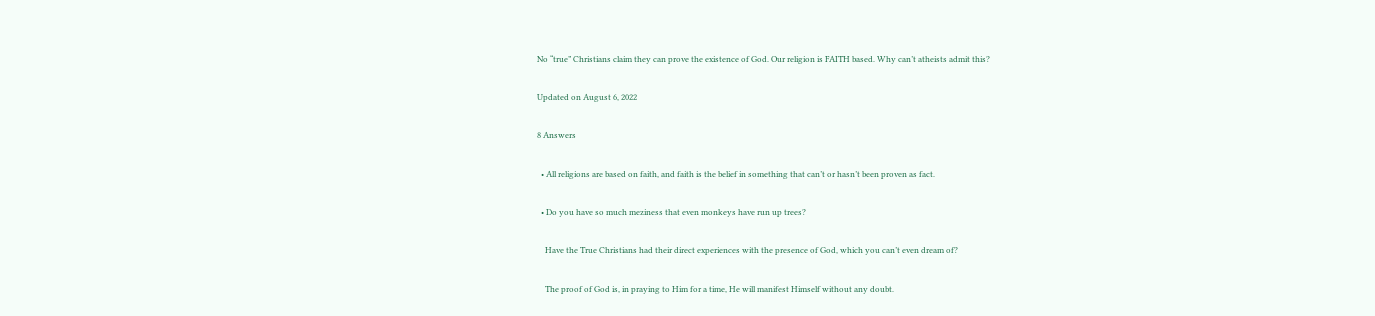No “true” Christians claim they can prove the existence of God. Our religion is FAITH based. Why can’t atheists admit this?

Updated on August 6, 2022

8 Answers

  • All religions are based on faith, and faith is the belief in something that can’t or hasn’t been proven as fact.

  • Do you have so much meziness that even monkeys have run up trees?

    Have the True Christians had their direct experiences with the presence of God, which you can’t even dream of?

    The proof of God is, in praying to Him for a time, He will manifest Himself without any doubt.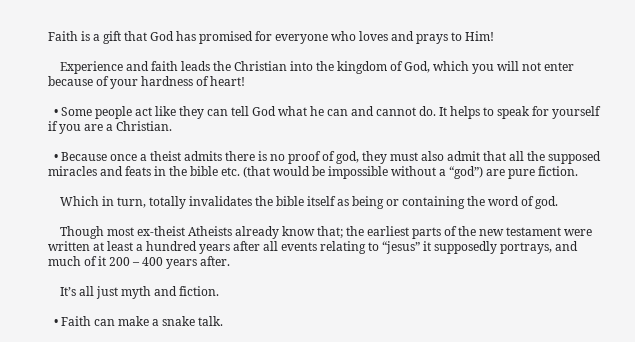Faith is a gift that God has promised for everyone who loves and prays to Him!

    Experience and faith leads the Christian into the kingdom of God, which you will not enter because of your hardness of heart!

  • Some people act like they can tell God what he can and cannot do. It helps to speak for yourself if you are a Christian.

  • Because once a theist admits there is no proof of god, they must also admit that all the supposed miracles and feats in the bible etc. (that would be impossible without a “god”) are pure fiction.

    Which in turn, totally invalidates the bible itself as being or containing the word of god.

    Though most ex-theist Atheists already know that; the earliest parts of the new testament were written at least a hundred years after all events relating to “jesus” it supposedly portrays, and much of it 200 – 400 years after.

    It’s all just myth and fiction.

  • Faith can make a snake talk.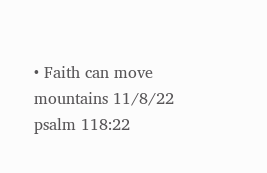• Faith can move mountains 11/8/22 psalm 118:22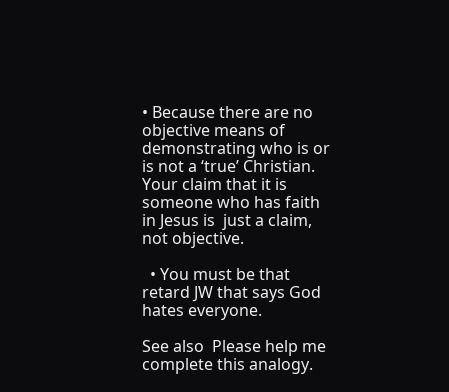• Because there are no objective means of demonstrating who is or is not a ‘true’ Christian. Your claim that it is someone who has faith in Jesus is  just a claim, not objective.

  • You must be that retard JW that says God hates everyone.

See also  Please help me complete this analogy.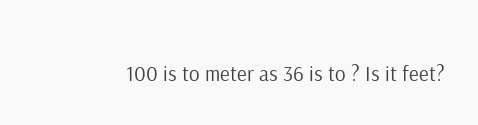100 is to meter as 36 is to ? Is it feet?